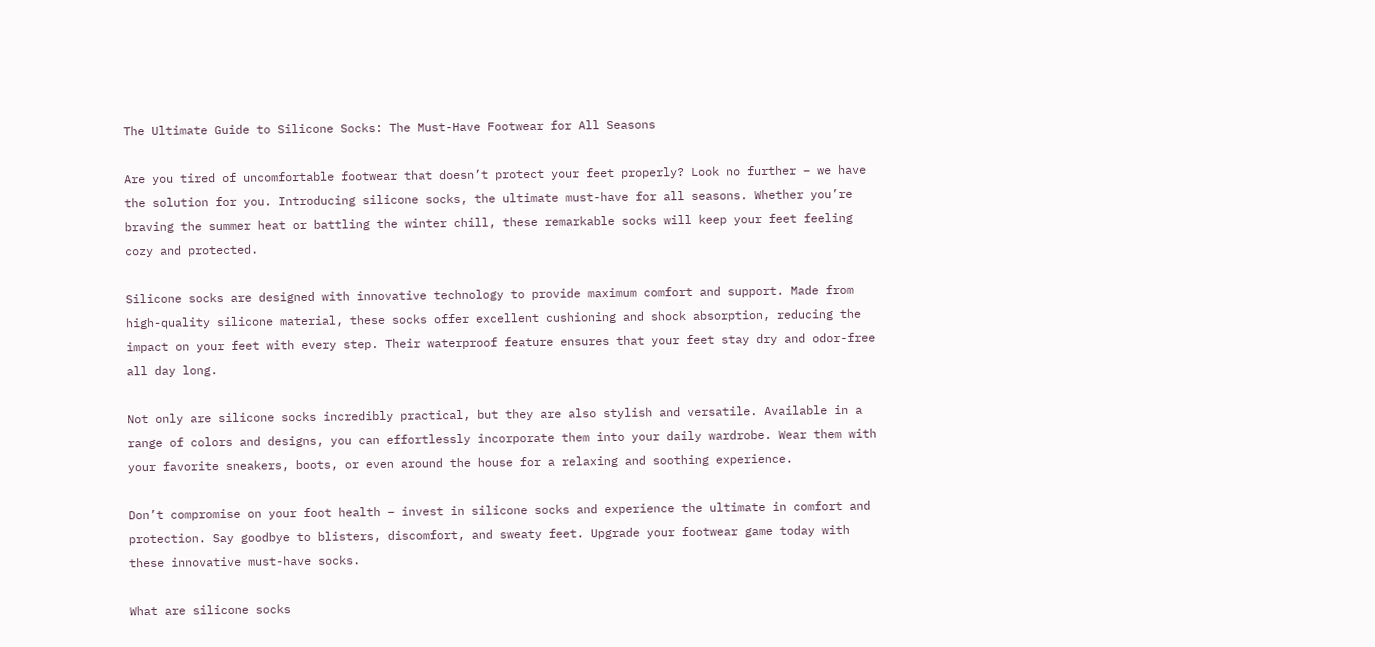The Ultimate Guide to Silicone Socks: The Must-Have Footwear for All Seasons

Are you tired of uncomfortable footwear that doesn’t protect your feet properly? Look no further – we have the solution for you. Introducing silicone socks, the ultimate must-have for all seasons. Whether you’re braving the summer heat or battling the winter chill, these remarkable socks will keep your feet feeling cozy and protected.

Silicone socks are designed with innovative technology to provide maximum comfort and support. Made from high-quality silicone material, these socks offer excellent cushioning and shock absorption, reducing the impact on your feet with every step. Their waterproof feature ensures that your feet stay dry and odor-free all day long.

Not only are silicone socks incredibly practical, but they are also stylish and versatile. Available in a range of colors and designs, you can effortlessly incorporate them into your daily wardrobe. Wear them with your favorite sneakers, boots, or even around the house for a relaxing and soothing experience.

Don’t compromise on your foot health – invest in silicone socks and experience the ultimate in comfort and protection. Say goodbye to blisters, discomfort, and sweaty feet. Upgrade your footwear game today with these innovative must-have socks.

What are silicone socks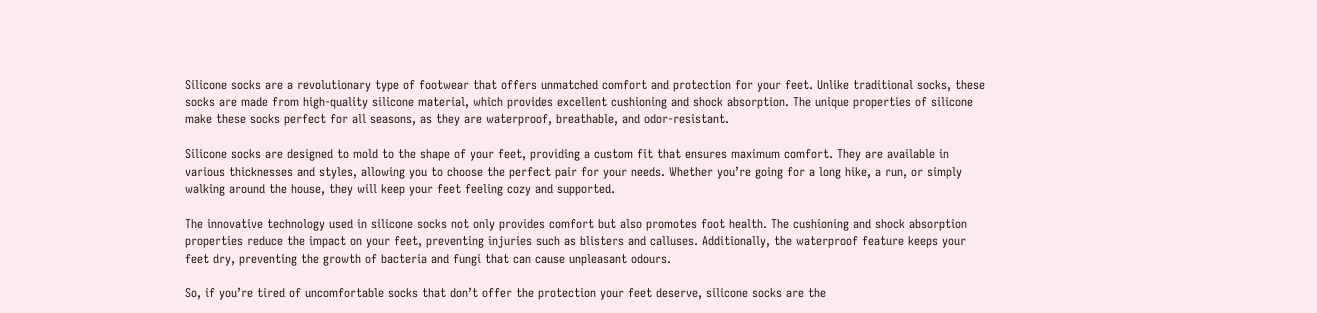Silicone socks are a revolutionary type of footwear that offers unmatched comfort and protection for your feet. Unlike traditional socks, these socks are made from high-quality silicone material, which provides excellent cushioning and shock absorption. The unique properties of silicone make these socks perfect for all seasons, as they are waterproof, breathable, and odor-resistant.

Silicone socks are designed to mold to the shape of your feet, providing a custom fit that ensures maximum comfort. They are available in various thicknesses and styles, allowing you to choose the perfect pair for your needs. Whether you’re going for a long hike, a run, or simply walking around the house, they will keep your feet feeling cozy and supported.

The innovative technology used in silicone socks not only provides comfort but also promotes foot health. The cushioning and shock absorption properties reduce the impact on your feet, preventing injuries such as blisters and calluses. Additionally, the waterproof feature keeps your feet dry, preventing the growth of bacteria and fungi that can cause unpleasant odours.

So, if you’re tired of uncomfortable socks that don’t offer the protection your feet deserve, silicone socks are the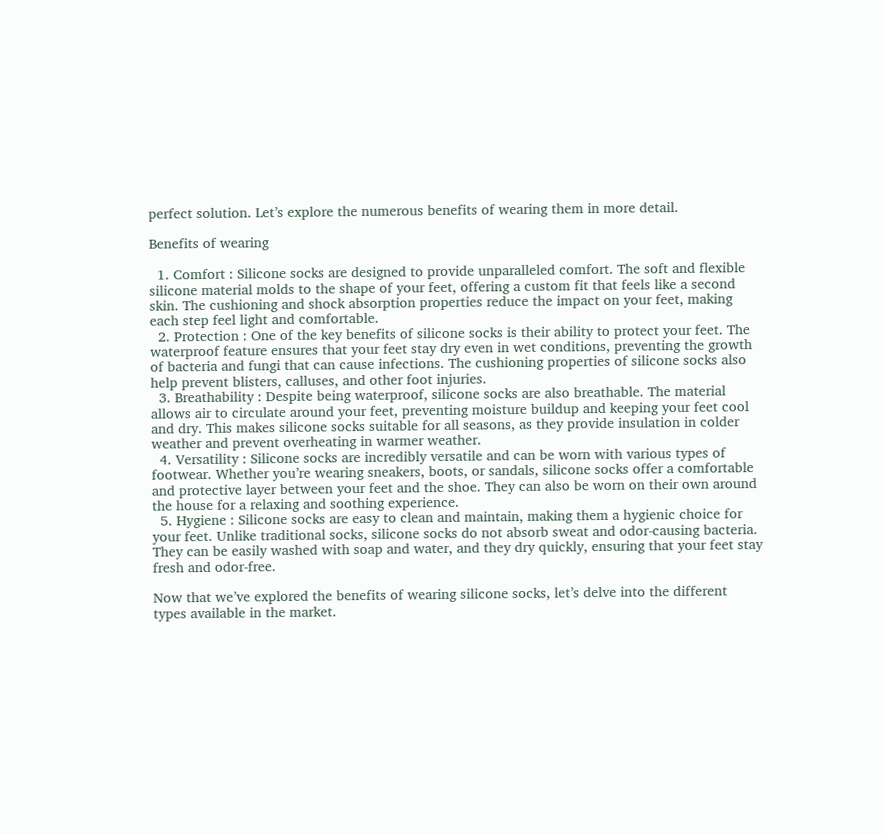perfect solution. Let’s explore the numerous benefits of wearing them in more detail.

Benefits of wearing

  1. Comfort : Silicone socks are designed to provide unparalleled comfort. The soft and flexible silicone material molds to the shape of your feet, offering a custom fit that feels like a second skin. The cushioning and shock absorption properties reduce the impact on your feet, making each step feel light and comfortable.
  2. Protection : One of the key benefits of silicone socks is their ability to protect your feet. The waterproof feature ensures that your feet stay dry even in wet conditions, preventing the growth of bacteria and fungi that can cause infections. The cushioning properties of silicone socks also help prevent blisters, calluses, and other foot injuries.
  3. Breathability : Despite being waterproof, silicone socks are also breathable. The material allows air to circulate around your feet, preventing moisture buildup and keeping your feet cool and dry. This makes silicone socks suitable for all seasons, as they provide insulation in colder weather and prevent overheating in warmer weather.
  4. Versatility : Silicone socks are incredibly versatile and can be worn with various types of footwear. Whether you’re wearing sneakers, boots, or sandals, silicone socks offer a comfortable and protective layer between your feet and the shoe. They can also be worn on their own around the house for a relaxing and soothing experience.
  5. Hygiene : Silicone socks are easy to clean and maintain, making them a hygienic choice for your feet. Unlike traditional socks, silicone socks do not absorb sweat and odor-causing bacteria. They can be easily washed with soap and water, and they dry quickly, ensuring that your feet stay fresh and odor-free.

Now that we’ve explored the benefits of wearing silicone socks, let’s delve into the different types available in the market.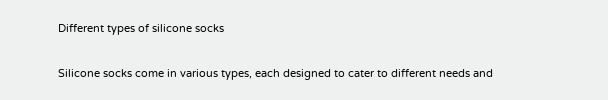Different types of silicone socks

Silicone socks come in various types, each designed to cater to different needs and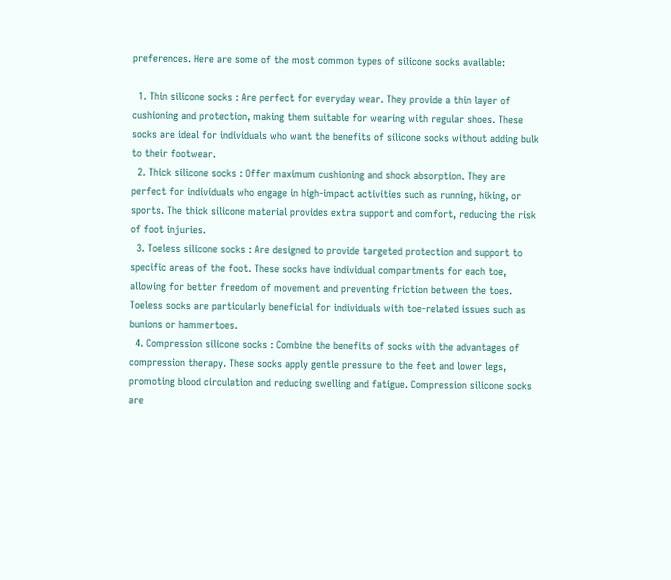preferences. Here are some of the most common types of silicone socks available:

  1. Thin silicone socks : Are perfect for everyday wear. They provide a thin layer of cushioning and protection, making them suitable for wearing with regular shoes. These socks are ideal for individuals who want the benefits of silicone socks without adding bulk to their footwear.
  2. Thick silicone socks : Offer maximum cushioning and shock absorption. They are perfect for individuals who engage in high-impact activities such as running, hiking, or sports. The thick silicone material provides extra support and comfort, reducing the risk of foot injuries.
  3. Toeless silicone socks : Are designed to provide targeted protection and support to specific areas of the foot. These socks have individual compartments for each toe, allowing for better freedom of movement and preventing friction between the toes. Toeless socks are particularly beneficial for individuals with toe-related issues such as bunions or hammertoes.
  4. Compression silicone socks : Combine the benefits of socks with the advantages of compression therapy. These socks apply gentle pressure to the feet and lower legs, promoting blood circulation and reducing swelling and fatigue. Compression silicone socks are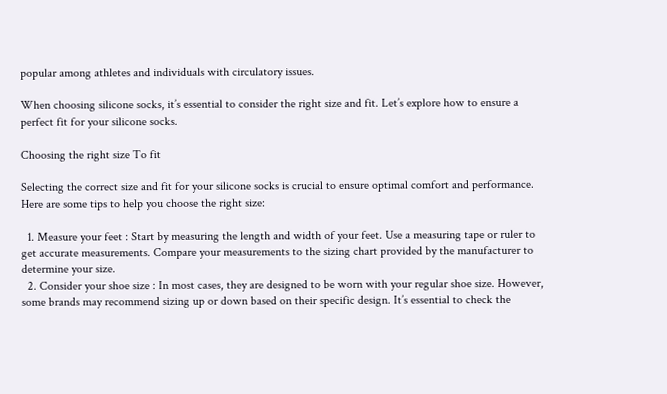popular among athletes and individuals with circulatory issues.

When choosing silicone socks, it’s essential to consider the right size and fit. Let’s explore how to ensure a perfect fit for your silicone socks.

Choosing the right size To fit

Selecting the correct size and fit for your silicone socks is crucial to ensure optimal comfort and performance. Here are some tips to help you choose the right size:

  1. Measure your feet : Start by measuring the length and width of your feet. Use a measuring tape or ruler to get accurate measurements. Compare your measurements to the sizing chart provided by the manufacturer to determine your size.
  2. Consider your shoe size : In most cases, they are designed to be worn with your regular shoe size. However, some brands may recommend sizing up or down based on their specific design. It’s essential to check the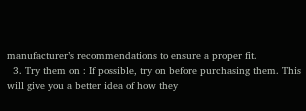manufacturer’s recommendations to ensure a proper fit.
  3. Try them on : If possible, try on before purchasing them. This will give you a better idea of how they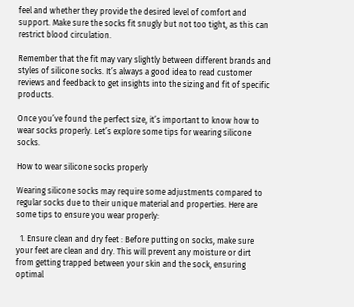feel and whether they provide the desired level of comfort and support. Make sure the socks fit snugly but not too tight, as this can restrict blood circulation.

Remember that the fit may vary slightly between different brands and styles of silicone socks. It’s always a good idea to read customer reviews and feedback to get insights into the sizing and fit of specific products.

Once you’ve found the perfect size, it’s important to know how to wear socks properly. Let’s explore some tips for wearing silicone socks.

How to wear silicone socks properly

Wearing silicone socks may require some adjustments compared to regular socks due to their unique material and properties. Here are some tips to ensure you wear properly:

  1. Ensure clean and dry feet : Before putting on socks, make sure your feet are clean and dry. This will prevent any moisture or dirt from getting trapped between your skin and the sock, ensuring optimal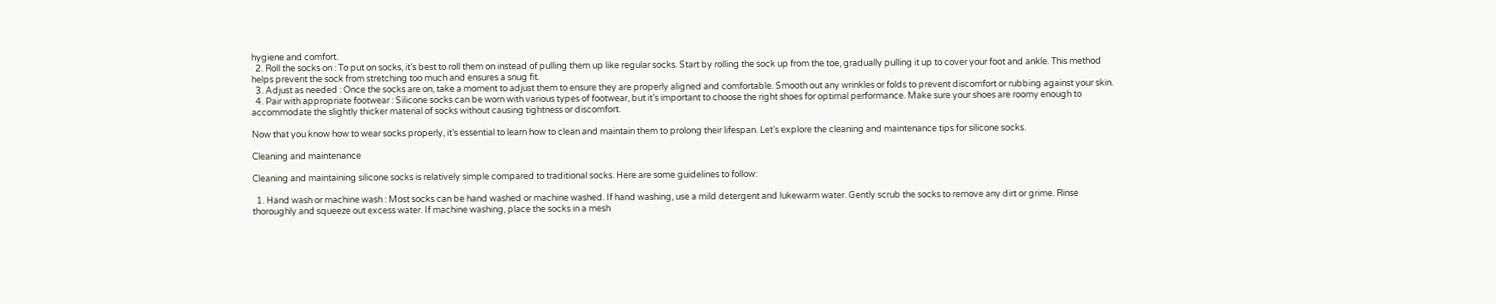hygiene and comfort.
  2. Roll the socks on : To put on socks, it’s best to roll them on instead of pulling them up like regular socks. Start by rolling the sock up from the toe, gradually pulling it up to cover your foot and ankle. This method helps prevent the sock from stretching too much and ensures a snug fit.
  3. Adjust as needed : Once the socks are on, take a moment to adjust them to ensure they are properly aligned and comfortable. Smooth out any wrinkles or folds to prevent discomfort or rubbing against your skin.
  4. Pair with appropriate footwear : Silicone socks can be worn with various types of footwear, but it’s important to choose the right shoes for optimal performance. Make sure your shoes are roomy enough to accommodate the slightly thicker material of socks without causing tightness or discomfort.

Now that you know how to wear socks properly, it’s essential to learn how to clean and maintain them to prolong their lifespan. Let’s explore the cleaning and maintenance tips for silicone socks.

Cleaning and maintenance

Cleaning and maintaining silicone socks is relatively simple compared to traditional socks. Here are some guidelines to follow:

  1. Hand wash or machine wash : Most socks can be hand washed or machine washed. If hand washing, use a mild detergent and lukewarm water. Gently scrub the socks to remove any dirt or grime. Rinse thoroughly and squeeze out excess water. If machine washing, place the socks in a mesh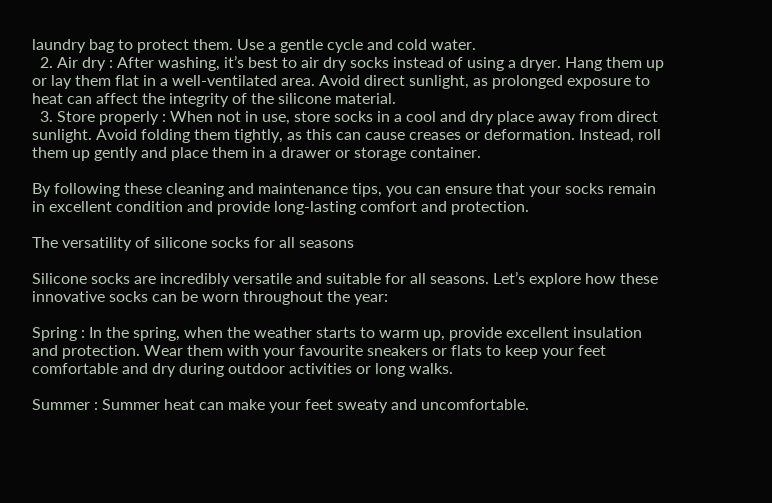laundry bag to protect them. Use a gentle cycle and cold water.
  2. Air dry : After washing, it’s best to air dry socks instead of using a dryer. Hang them up or lay them flat in a well-ventilated area. Avoid direct sunlight, as prolonged exposure to heat can affect the integrity of the silicone material.
  3. Store properly : When not in use, store socks in a cool and dry place away from direct sunlight. Avoid folding them tightly, as this can cause creases or deformation. Instead, roll them up gently and place them in a drawer or storage container.

By following these cleaning and maintenance tips, you can ensure that your socks remain in excellent condition and provide long-lasting comfort and protection.

The versatility of silicone socks for all seasons

Silicone socks are incredibly versatile and suitable for all seasons. Let’s explore how these innovative socks can be worn throughout the year:

Spring : In the spring, when the weather starts to warm up, provide excellent insulation and protection. Wear them with your favourite sneakers or flats to keep your feet comfortable and dry during outdoor activities or long walks.

Summer : Summer heat can make your feet sweaty and uncomfortable.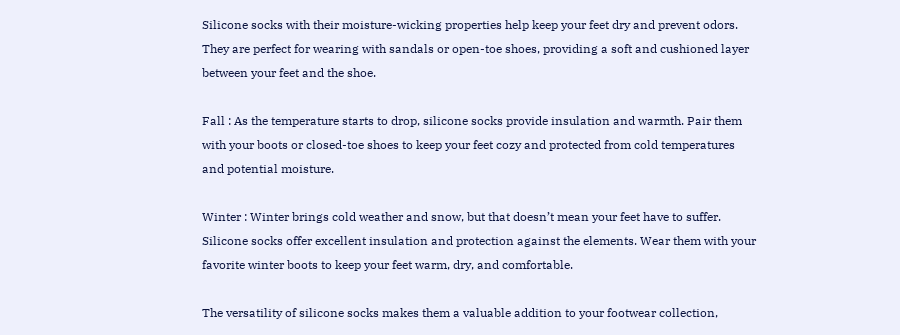Silicone socks with their moisture-wicking properties help keep your feet dry and prevent odors. They are perfect for wearing with sandals or open-toe shoes, providing a soft and cushioned layer between your feet and the shoe.

Fall : As the temperature starts to drop, silicone socks provide insulation and warmth. Pair them with your boots or closed-toe shoes to keep your feet cozy and protected from cold temperatures and potential moisture.

Winter : Winter brings cold weather and snow, but that doesn’t mean your feet have to suffer. Silicone socks offer excellent insulation and protection against the elements. Wear them with your favorite winter boots to keep your feet warm, dry, and comfortable.

The versatility of silicone socks makes them a valuable addition to your footwear collection,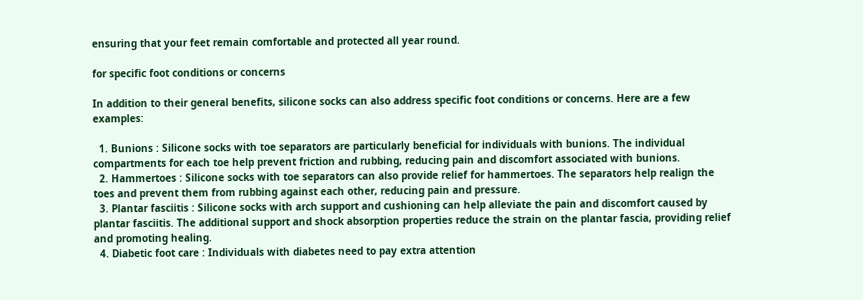ensuring that your feet remain comfortable and protected all year round.

for specific foot conditions or concerns

In addition to their general benefits, silicone socks can also address specific foot conditions or concerns. Here are a few examples:

  1. Bunions : Silicone socks with toe separators are particularly beneficial for individuals with bunions. The individual compartments for each toe help prevent friction and rubbing, reducing pain and discomfort associated with bunions.
  2. Hammertoes : Silicone socks with toe separators can also provide relief for hammertoes. The separators help realign the toes and prevent them from rubbing against each other, reducing pain and pressure.
  3. Plantar fasciitis : Silicone socks with arch support and cushioning can help alleviate the pain and discomfort caused by plantar fasciitis. The additional support and shock absorption properties reduce the strain on the plantar fascia, providing relief and promoting healing.
  4. Diabetic foot care : Individuals with diabetes need to pay extra attention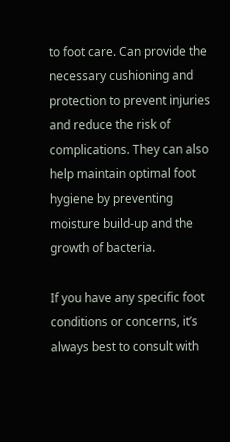to foot care. Can provide the necessary cushioning and protection to prevent injuries and reduce the risk of complications. They can also help maintain optimal foot hygiene by preventing moisture build-up and the growth of bacteria.

If you have any specific foot conditions or concerns, it’s always best to consult with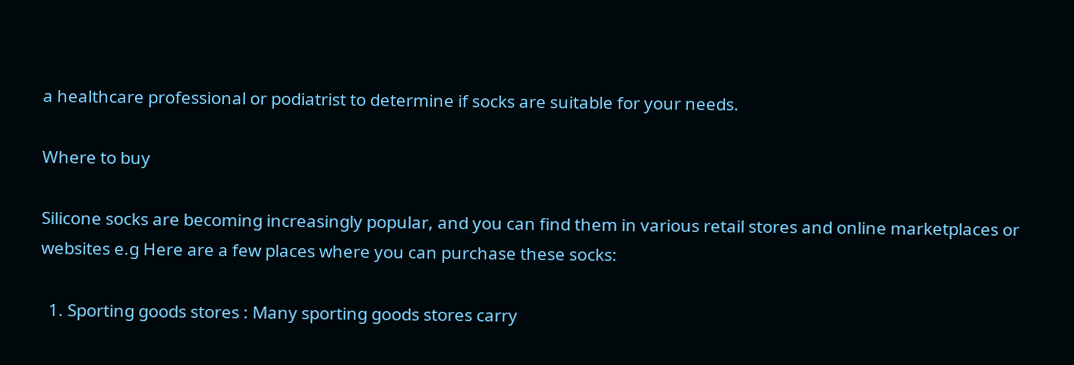a healthcare professional or podiatrist to determine if socks are suitable for your needs.

Where to buy

Silicone socks are becoming increasingly popular, and you can find them in various retail stores and online marketplaces or websites e.g Here are a few places where you can purchase these socks:

  1. Sporting goods stores : Many sporting goods stores carry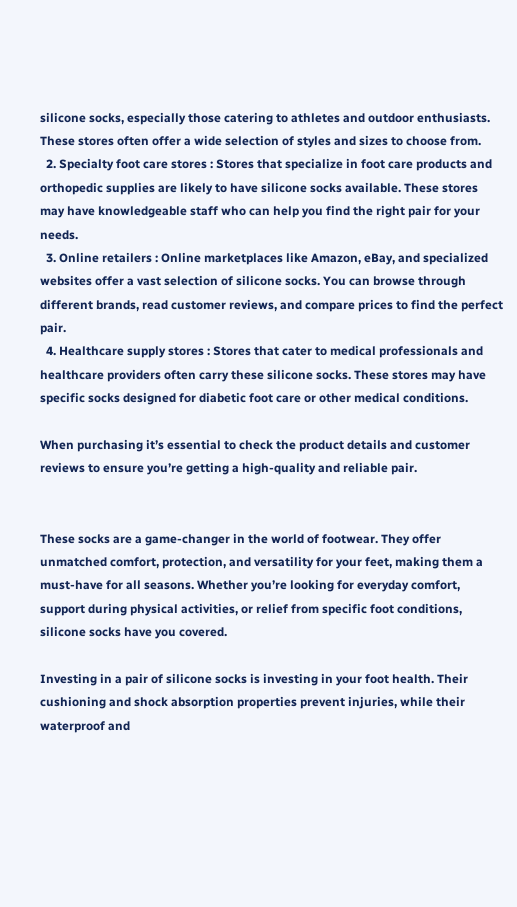silicone socks, especially those catering to athletes and outdoor enthusiasts. These stores often offer a wide selection of styles and sizes to choose from.
  2. Specialty foot care stores : Stores that specialize in foot care products and orthopedic supplies are likely to have silicone socks available. These stores may have knowledgeable staff who can help you find the right pair for your needs.
  3. Online retailers : Online marketplaces like Amazon, eBay, and specialized websites offer a vast selection of silicone socks. You can browse through different brands, read customer reviews, and compare prices to find the perfect pair.
  4. Healthcare supply stores : Stores that cater to medical professionals and healthcare providers often carry these silicone socks. These stores may have specific socks designed for diabetic foot care or other medical conditions.

When purchasing it’s essential to check the product details and customer reviews to ensure you’re getting a high-quality and reliable pair.


These socks are a game-changer in the world of footwear. They offer unmatched comfort, protection, and versatility for your feet, making them a must-have for all seasons. Whether you’re looking for everyday comfort, support during physical activities, or relief from specific foot conditions, silicone socks have you covered.

Investing in a pair of silicone socks is investing in your foot health. Their cushioning and shock absorption properties prevent injuries, while their waterproof and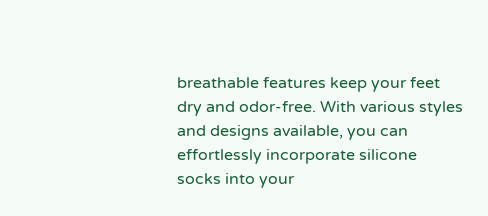breathable features keep your feet dry and odor-free. With various styles and designs available, you can effortlessly incorporate silicone socks into your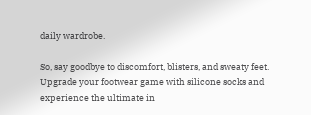daily wardrobe.

So, say goodbye to discomfort, blisters, and sweaty feet. Upgrade your footwear game with silicone socks and experience the ultimate in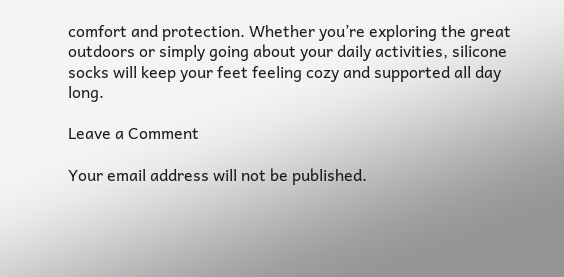comfort and protection. Whether you’re exploring the great outdoors or simply going about your daily activities, silicone socks will keep your feet feeling cozy and supported all day long.

Leave a Comment

Your email address will not be published.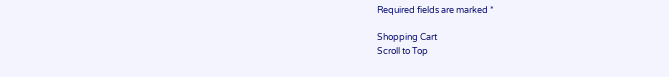Required fields are marked *

Shopping Cart
Scroll to Top